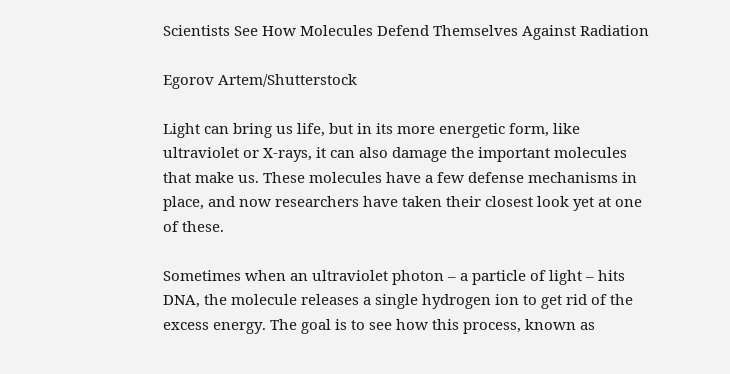Scientists See How Molecules Defend Themselves Against Radiation

Egorov Artem/Shutterstock

Light can bring us life, but in its more energetic form, like ultraviolet or X-rays, it can also damage the important molecules that make us. These molecules have a few defense mechanisms in place, and now researchers have taken their closest look yet at one of these.

Sometimes when an ultraviolet photon – a particle of light – hits DNA, the molecule releases a single hydrogen ion to get rid of the excess energy. The goal is to see how this process, known as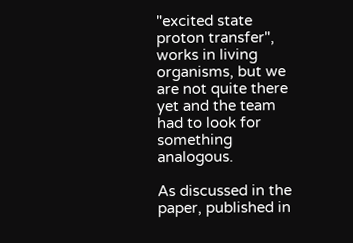"excited state proton transfer", works in living organisms, but we are not quite there yet and the team had to look for something analogous.

As discussed in the paper, published in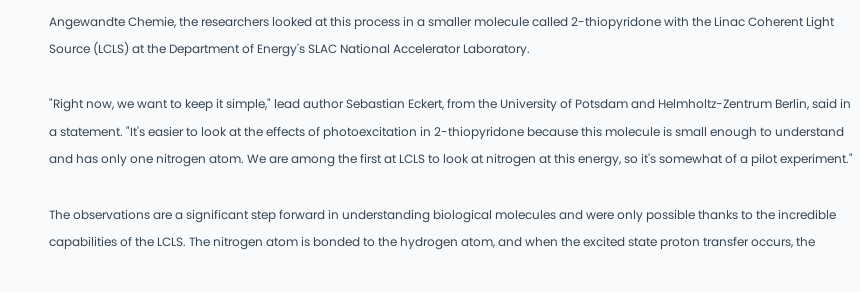Angewandte Chemie, the researchers looked at this process in a smaller molecule called 2-thiopyridone with the Linac Coherent Light Source (LCLS) at the Department of Energy's SLAC National Accelerator Laboratory.

"Right now, we want to keep it simple," lead author Sebastian Eckert, from the University of Potsdam and Helmholtz-Zentrum Berlin, said in a statement. "It's easier to look at the effects of photoexcitation in 2-thiopyridone because this molecule is small enough to understand and has only one nitrogen atom. We are among the first at LCLS to look at nitrogen at this energy, so it's somewhat of a pilot experiment."

The observations are a significant step forward in understanding biological molecules and were only possible thanks to the incredible capabilities of the LCLS. The nitrogen atom is bonded to the hydrogen atom, and when the excited state proton transfer occurs, the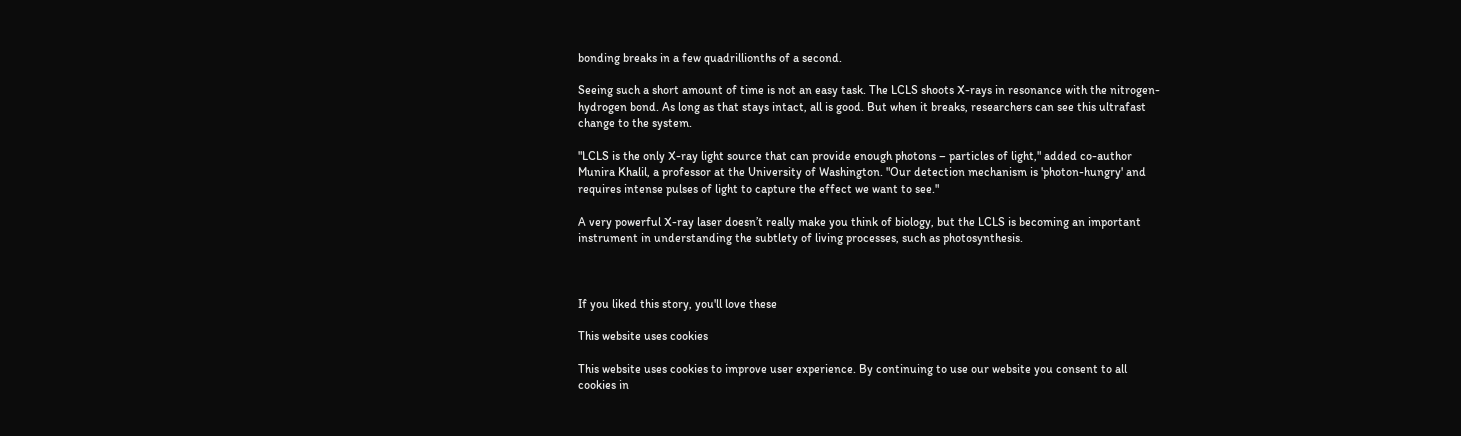bonding breaks in a few quadrillionths of a second.

Seeing such a short amount of time is not an easy task. The LCLS shoots X-rays in resonance with the nitrogen-hydrogen bond. As long as that stays intact, all is good. But when it breaks, researchers can see this ultrafast change to the system.

"LCLS is the only X-ray light source that can provide enough photons – particles of light," added co-author Munira Khalil, a professor at the University of Washington. "Our detection mechanism is 'photon-hungry' and requires intense pulses of light to capture the effect we want to see."

A very powerful X-ray laser doesn’t really make you think of biology, but the LCLS is becoming an important instrument in understanding the subtlety of living processes, such as photosynthesis.



If you liked this story, you'll love these

This website uses cookies

This website uses cookies to improve user experience. By continuing to use our website you consent to all cookies in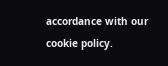accordance with our cookie policy.